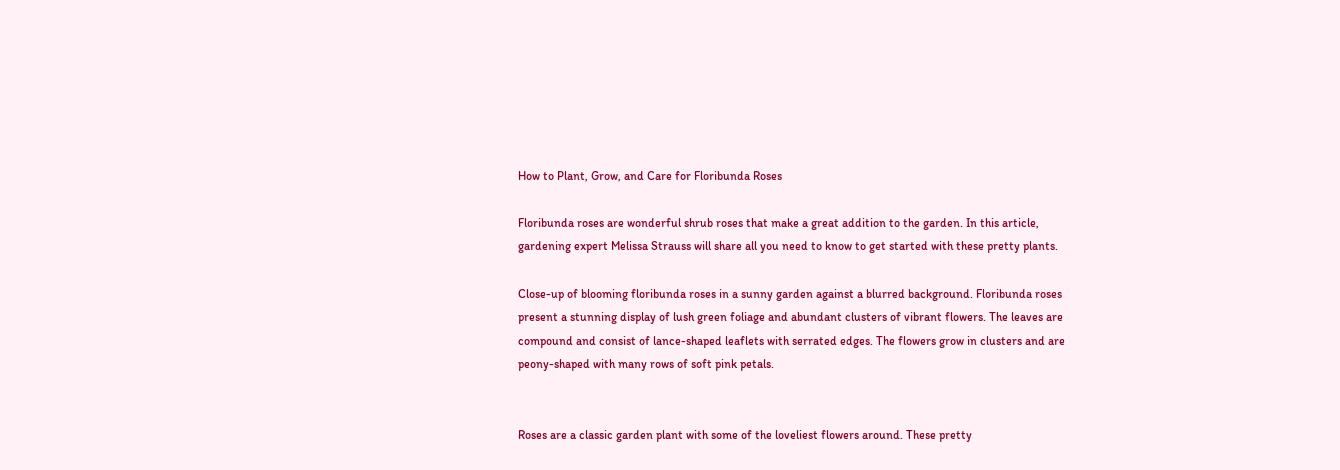How to Plant, Grow, and Care for Floribunda Roses

Floribunda roses are wonderful shrub roses that make a great addition to the garden. In this article, gardening expert Melissa Strauss will share all you need to know to get started with these pretty plants.

Close-up of blooming floribunda roses in a sunny garden against a blurred background. Floribunda roses present a stunning display of lush green foliage and abundant clusters of vibrant flowers. The leaves are compound and consist of lance-shaped leaflets with serrated edges. The flowers grow in clusters and are peony-shaped with many rows of soft pink petals.


Roses are a classic garden plant with some of the loveliest flowers around. These pretty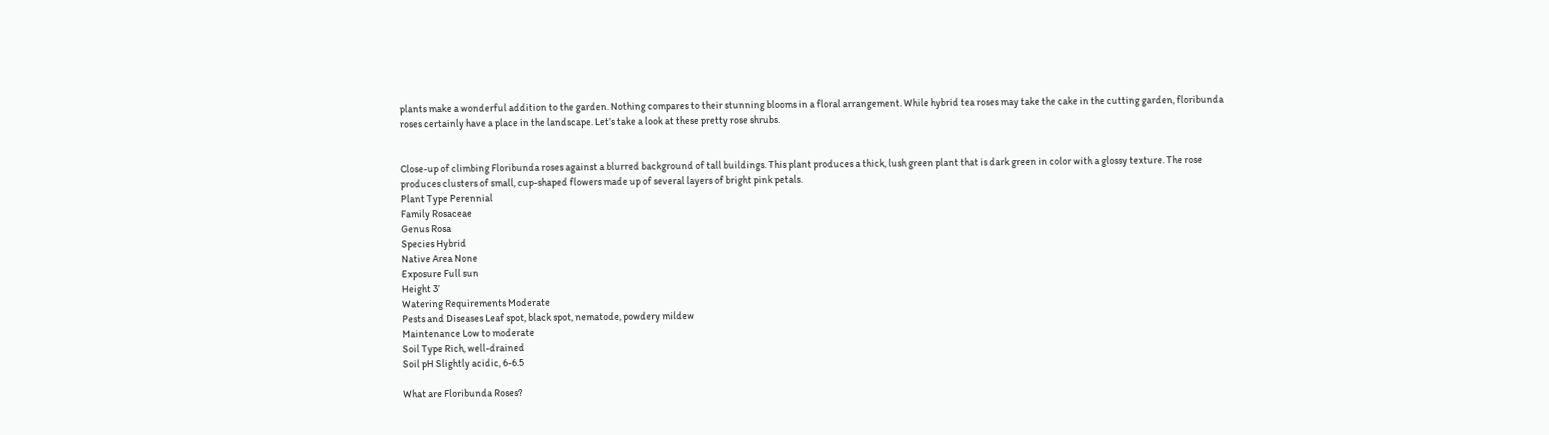plants make a wonderful addition to the garden. Nothing compares to their stunning blooms in a floral arrangement. While hybrid tea roses may take the cake in the cutting garden, floribunda roses certainly have a place in the landscape. Let’s take a look at these pretty rose shrubs.


Close-up of climbing Floribunda roses against a blurred background of tall buildings. This plant produces a thick, lush green plant that is dark green in color with a glossy texture. The rose produces clusters of small, cup-shaped flowers made up of several layers of bright pink petals.
Plant Type Perennial
Family Rosaceae
Genus Rosa
Species Hybrid
Native Area None
Exposure Full sun
Height 3’
Watering Requirements Moderate
Pests and Diseases Leaf spot, black spot, nematode, powdery mildew
Maintenance Low to moderate
Soil Type Rich, well-drained
Soil pH Slightly acidic, 6-6.5

What are Floribunda Roses?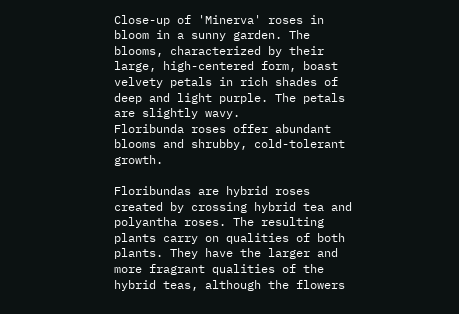Close-up of 'Minerva' roses in bloom in a sunny garden. The blooms, characterized by their large, high-centered form, boast velvety petals in rich shades of deep and light purple. The petals are slightly wavy.
Floribunda roses offer abundant blooms and shrubby, cold-tolerant growth.

Floribundas are hybrid roses created by crossing hybrid tea and polyantha roses. The resulting plants carry on qualities of both plants. They have the larger and more fragrant qualities of the hybrid teas, although the flowers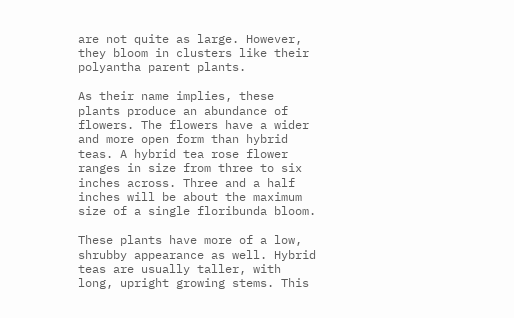are not quite as large. However, they bloom in clusters like their polyantha parent plants.

As their name implies, these plants produce an abundance of flowers. The flowers have a wider and more open form than hybrid teas. A hybrid tea rose flower ranges in size from three to six inches across. Three and a half inches will be about the maximum size of a single floribunda bloom.

These plants have more of a low, shrubby appearance as well. Hybrid teas are usually taller, with long, upright growing stems. This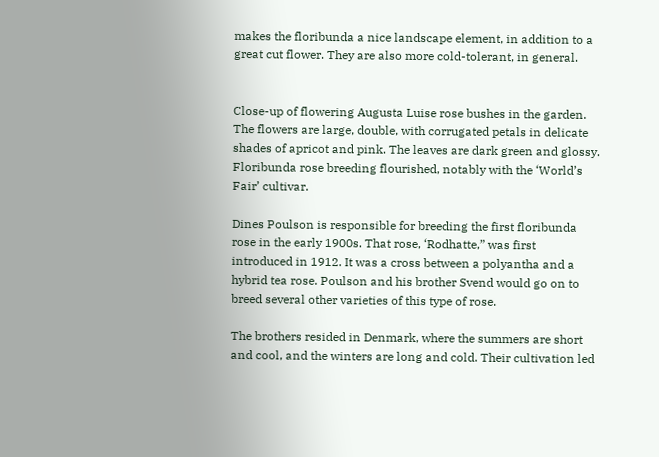makes the floribunda a nice landscape element, in addition to a great cut flower. They are also more cold-tolerant, in general.


Close-up of flowering Augusta Luise rose bushes in the garden. The flowers are large, double, with corrugated petals in delicate shades of apricot and pink. The leaves are dark green and glossy.
Floribunda rose breeding flourished, notably with the ‘World’s Fair’ cultivar.

Dines Poulson is responsible for breeding the first floribunda rose in the early 1900s. That rose, ‘Rodhatte,” was first introduced in 1912. It was a cross between a polyantha and a hybrid tea rose. Poulson and his brother Svend would go on to breed several other varieties of this type of rose.

The brothers resided in Denmark, where the summers are short and cool, and the winters are long and cold. Their cultivation led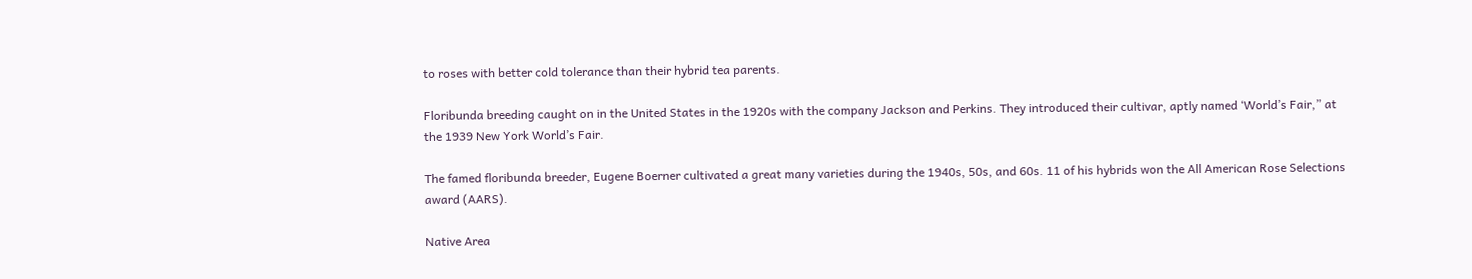to roses with better cold tolerance than their hybrid tea parents.

Floribunda breeding caught on in the United States in the 1920s with the company Jackson and Perkins. They introduced their cultivar, aptly named ‘World’s Fair,” at the 1939 New York World’s Fair.

The famed floribunda breeder, Eugene Boerner cultivated a great many varieties during the 1940s, 50s, and 60s. 11 of his hybrids won the All American Rose Selections award (AARS).

Native Area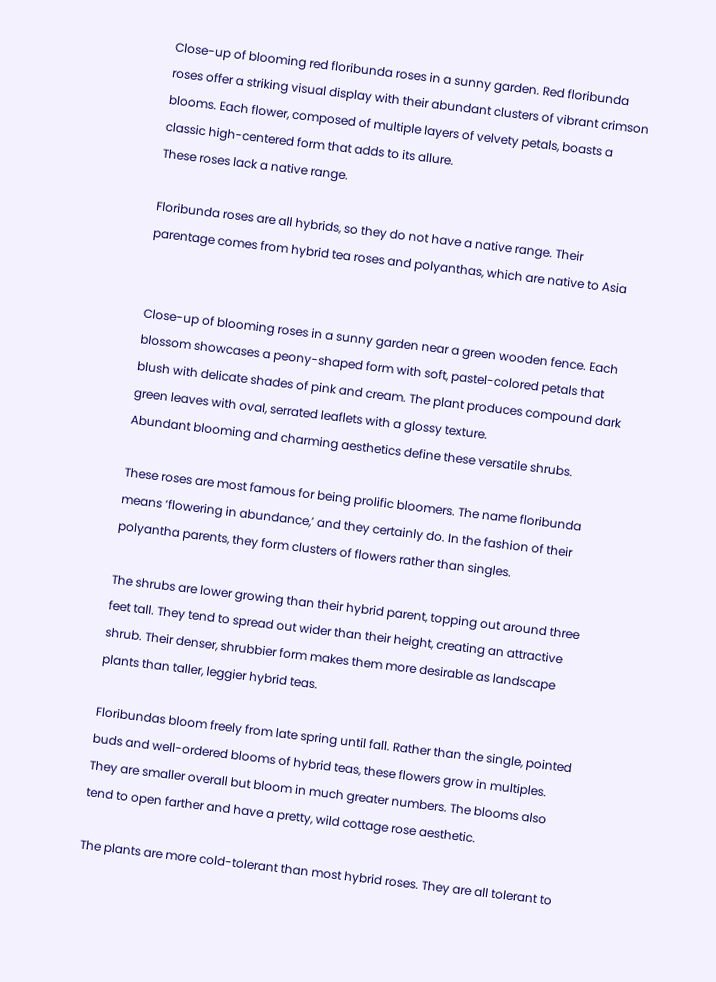Close-up of blooming red floribunda roses in a sunny garden. Red floribunda roses offer a striking visual display with their abundant clusters of vibrant crimson blooms. Each flower, composed of multiple layers of velvety petals, boasts a classic high-centered form that adds to its allure.
These roses lack a native range.

Floribunda roses are all hybrids, so they do not have a native range. Their parentage comes from hybrid tea roses and polyanthas, which are native to Asia


Close-up of blooming roses in a sunny garden near a green wooden fence. Each blossom showcases a peony-shaped form with soft, pastel-colored petals that blush with delicate shades of pink and cream. The plant produces compound dark green leaves with oval, serrated leaflets with a glossy texture.
Abundant blooming and charming aesthetics define these versatile shrubs.

These roses are most famous for being prolific bloomers. The name floribunda means ‘flowering in abundance,’ and they certainly do. In the fashion of their polyantha parents, they form clusters of flowers rather than singles.

The shrubs are lower growing than their hybrid parent, topping out around three feet tall. They tend to spread out wider than their height, creating an attractive shrub. Their denser, shrubbier form makes them more desirable as landscape plants than taller, leggier hybrid teas.

Floribundas bloom freely from late spring until fall. Rather than the single, pointed buds and well-ordered blooms of hybrid teas, these flowers grow in multiples. They are smaller overall but bloom in much greater numbers. The blooms also tend to open farther and have a pretty, wild cottage rose aesthetic.

The plants are more cold-tolerant than most hybrid roses. They are all tolerant to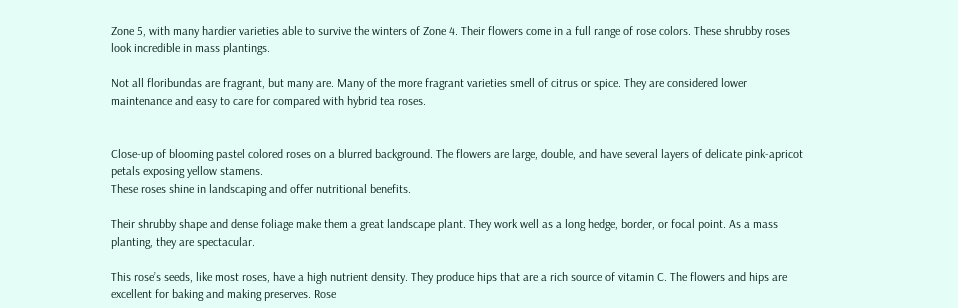Zone 5, with many hardier varieties able to survive the winters of Zone 4. Their flowers come in a full range of rose colors. These shrubby roses look incredible in mass plantings.

Not all floribundas are fragrant, but many are. Many of the more fragrant varieties smell of citrus or spice. They are considered lower maintenance and easy to care for compared with hybrid tea roses.


Close-up of blooming pastel colored roses on a blurred background. The flowers are large, double, and have several layers of delicate pink-apricot petals exposing yellow stamens.
These roses shine in landscaping and offer nutritional benefits.

Their shrubby shape and dense foliage make them a great landscape plant. They work well as a long hedge, border, or focal point. As a mass planting, they are spectacular.

This rose’s seeds, like most roses, have a high nutrient density. They produce hips that are a rich source of vitamin C. The flowers and hips are excellent for baking and making preserves. Rose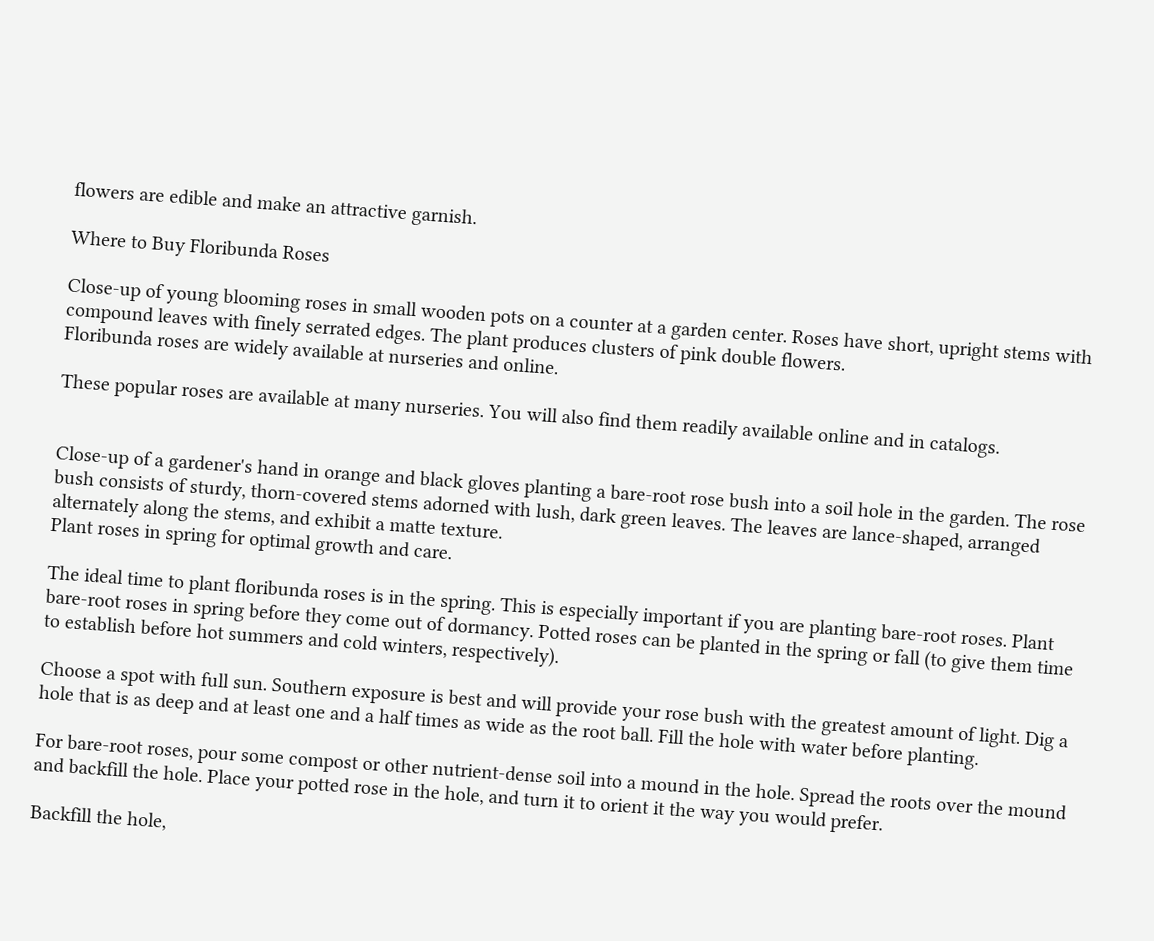flowers are edible and make an attractive garnish.

Where to Buy Floribunda Roses

Close-up of young blooming roses in small wooden pots on a counter at a garden center. Roses have short, upright stems with compound leaves with finely serrated edges. The plant produces clusters of pink double flowers.
Floribunda roses are widely available at nurseries and online.

These popular roses are available at many nurseries. You will also find them readily available online and in catalogs.


Close-up of a gardener's hand in orange and black gloves planting a bare-root rose bush into a soil hole in the garden. The rose bush consists of sturdy, thorn-covered stems adorned with lush, dark green leaves. The leaves are lance-shaped, arranged alternately along the stems, and exhibit a matte texture.
Plant roses in spring for optimal growth and care.

The ideal time to plant floribunda roses is in the spring. This is especially important if you are planting bare-root roses. Plant bare-root roses in spring before they come out of dormancy. Potted roses can be planted in the spring or fall (to give them time to establish before hot summers and cold winters, respectively).

Choose a spot with full sun. Southern exposure is best and will provide your rose bush with the greatest amount of light. Dig a hole that is as deep and at least one and a half times as wide as the root ball. Fill the hole with water before planting.

For bare-root roses, pour some compost or other nutrient-dense soil into a mound in the hole. Spread the roots over the mound and backfill the hole. Place your potted rose in the hole, and turn it to orient it the way you would prefer.

Backfill the hole,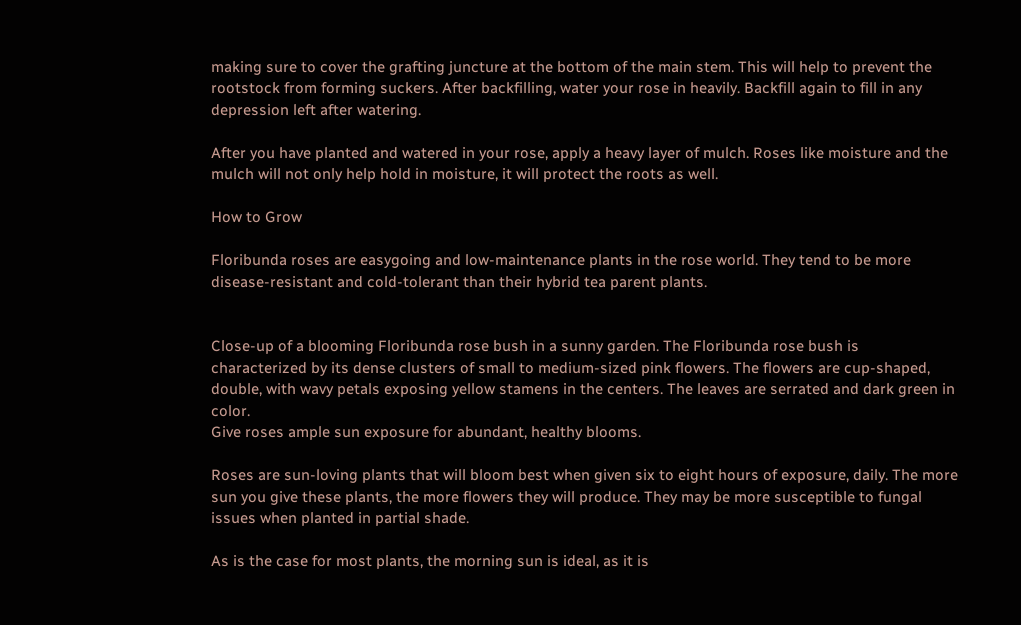making sure to cover the grafting juncture at the bottom of the main stem. This will help to prevent the rootstock from forming suckers. After backfilling, water your rose in heavily. Backfill again to fill in any depression left after watering.

After you have planted and watered in your rose, apply a heavy layer of mulch. Roses like moisture and the mulch will not only help hold in moisture, it will protect the roots as well.

How to Grow

Floribunda roses are easygoing and low-maintenance plants in the rose world. They tend to be more disease-resistant and cold-tolerant than their hybrid tea parent plants.


Close-up of a blooming Floribunda rose bush in a sunny garden. The Floribunda rose bush is characterized by its dense clusters of small to medium-sized pink flowers. The flowers are cup-shaped, double, with wavy petals exposing yellow stamens in the centers. The leaves are serrated and dark green in color.
Give roses ample sun exposure for abundant, healthy blooms.

Roses are sun-loving plants that will bloom best when given six to eight hours of exposure, daily. The more sun you give these plants, the more flowers they will produce. They may be more susceptible to fungal issues when planted in partial shade.

As is the case for most plants, the morning sun is ideal, as it is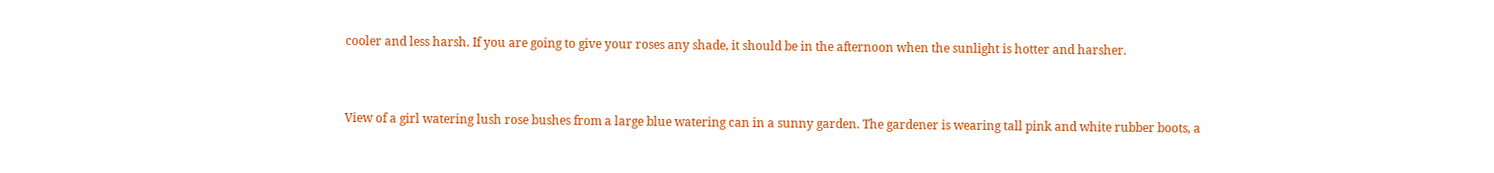cooler and less harsh. If you are going to give your roses any shade, it should be in the afternoon when the sunlight is hotter and harsher.


View of a girl watering lush rose bushes from a large blue watering can in a sunny garden. The gardener is wearing tall pink and white rubber boots, a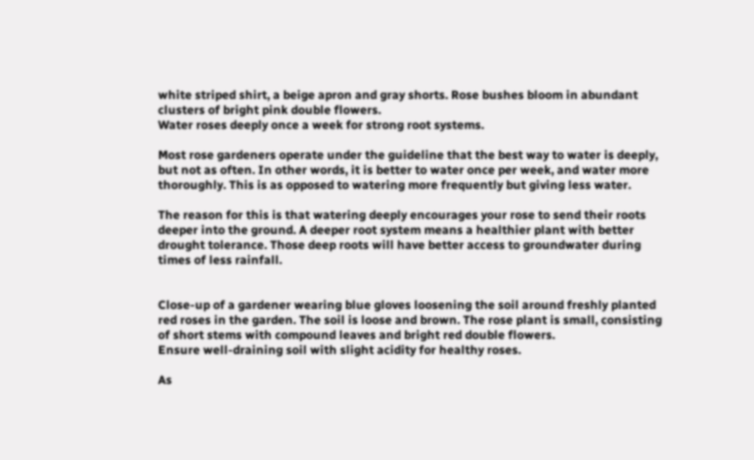white striped shirt, a beige apron and gray shorts. Rose bushes bloom in abundant clusters of bright pink double flowers.
Water roses deeply once a week for strong root systems.

Most rose gardeners operate under the guideline that the best way to water is deeply, but not as often. In other words, it is better to water once per week, and water more thoroughly. This is as opposed to watering more frequently but giving less water.

The reason for this is that watering deeply encourages your rose to send their roots deeper into the ground. A deeper root system means a healthier plant with better drought tolerance. Those deep roots will have better access to groundwater during times of less rainfall.


Close-up of a gardener wearing blue gloves loosening the soil around freshly planted red roses in the garden. The soil is loose and brown. The rose plant is small, consisting of short stems with compound leaves and bright red double flowers.
Ensure well-draining soil with slight acidity for healthy roses.

As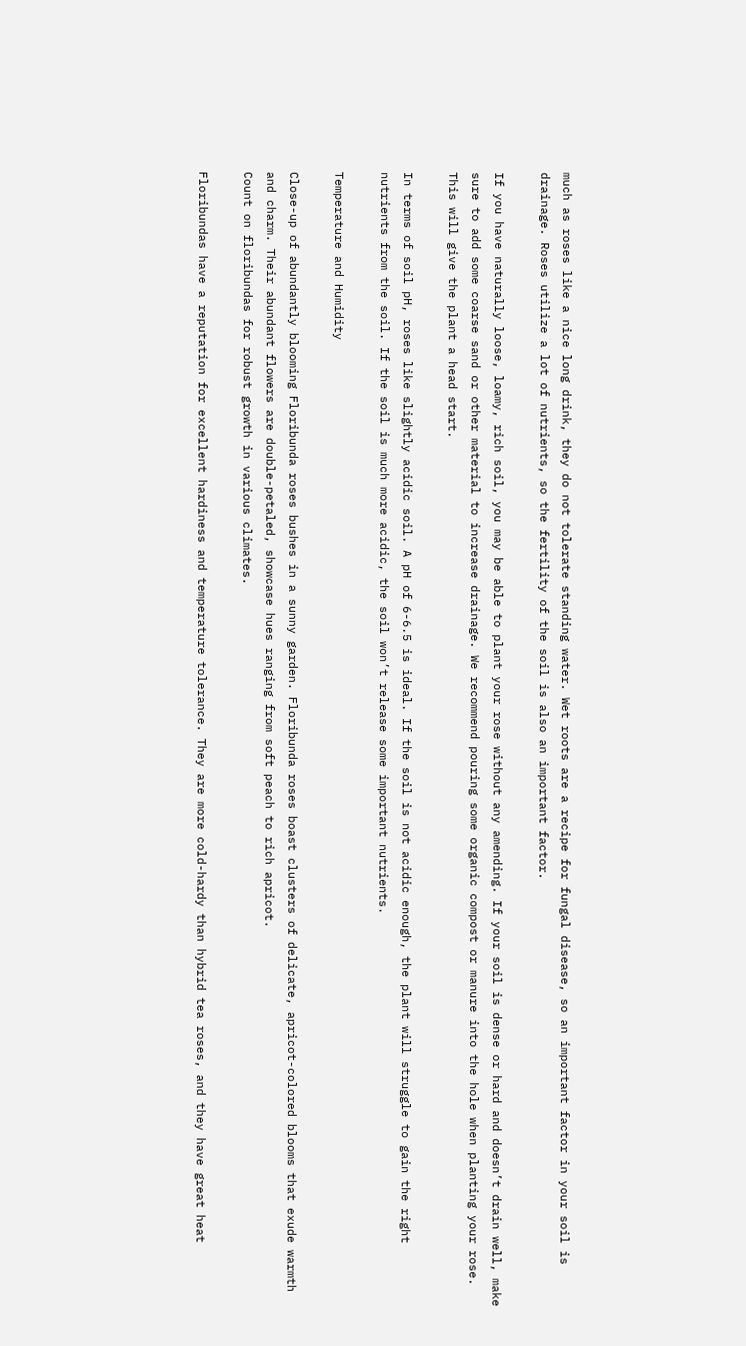much as roses like a nice long drink, they do not tolerate standing water. Wet roots are a recipe for fungal disease, so an important factor in your soil is drainage. Roses utilize a lot of nutrients, so the fertility of the soil is also an important factor.

If you have naturally loose, loamy, rich soil, you may be able to plant your rose without any amending. If your soil is dense or hard and doesn’t drain well, make sure to add some coarse sand or other material to increase drainage. We recommend pouring some organic compost or manure into the hole when planting your rose. This will give the plant a head start.

In terms of soil pH, roses like slightly acidic soil. A pH of 6-6.5 is ideal. If the soil is not acidic enough, the plant will struggle to gain the right nutrients from the soil. If the soil is much more acidic, the soil won’t release some important nutrients.

Temperature and Humidity

Close-up of abundantly blooming Floribunda roses bushes in a sunny garden. Floribunda roses boast clusters of delicate, apricot-colored blooms that exude warmth and charm. Their abundant flowers are double-petaled, showcase hues ranging from soft peach to rich apricot.
Count on floribundas for robust growth in various climates.

Floribundas have a reputation for excellent hardiness and temperature tolerance. They are more cold-hardy than hybrid tea roses, and they have great heat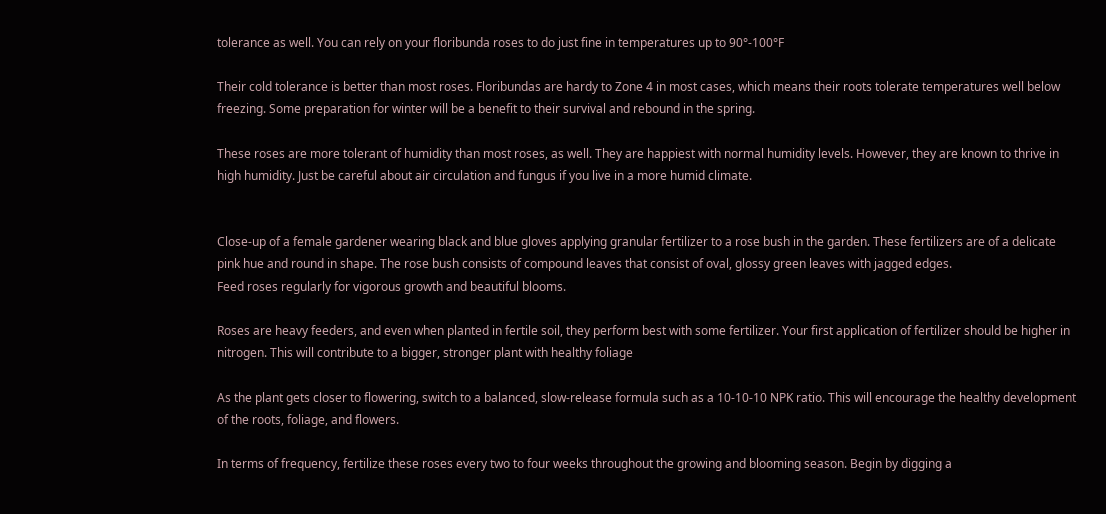tolerance as well. You can rely on your floribunda roses to do just fine in temperatures up to 90°-100°F

Their cold tolerance is better than most roses. Floribundas are hardy to Zone 4 in most cases, which means their roots tolerate temperatures well below freezing. Some preparation for winter will be a benefit to their survival and rebound in the spring.

These roses are more tolerant of humidity than most roses, as well. They are happiest with normal humidity levels. However, they are known to thrive in high humidity. Just be careful about air circulation and fungus if you live in a more humid climate.


Close-up of a female gardener wearing black and blue gloves applying granular fertilizer to a rose bush in the garden. These fertilizers are of a delicate pink hue and round in shape. The rose bush consists of compound leaves that consist of oval, glossy green leaves with jagged edges.
Feed roses regularly for vigorous growth and beautiful blooms.

Roses are heavy feeders, and even when planted in fertile soil, they perform best with some fertilizer. Your first application of fertilizer should be higher in nitrogen. This will contribute to a bigger, stronger plant with healthy foliage

As the plant gets closer to flowering, switch to a balanced, slow-release formula such as a 10-10-10 NPK ratio. This will encourage the healthy development of the roots, foliage, and flowers.

In terms of frequency, fertilize these roses every two to four weeks throughout the growing and blooming season. Begin by digging a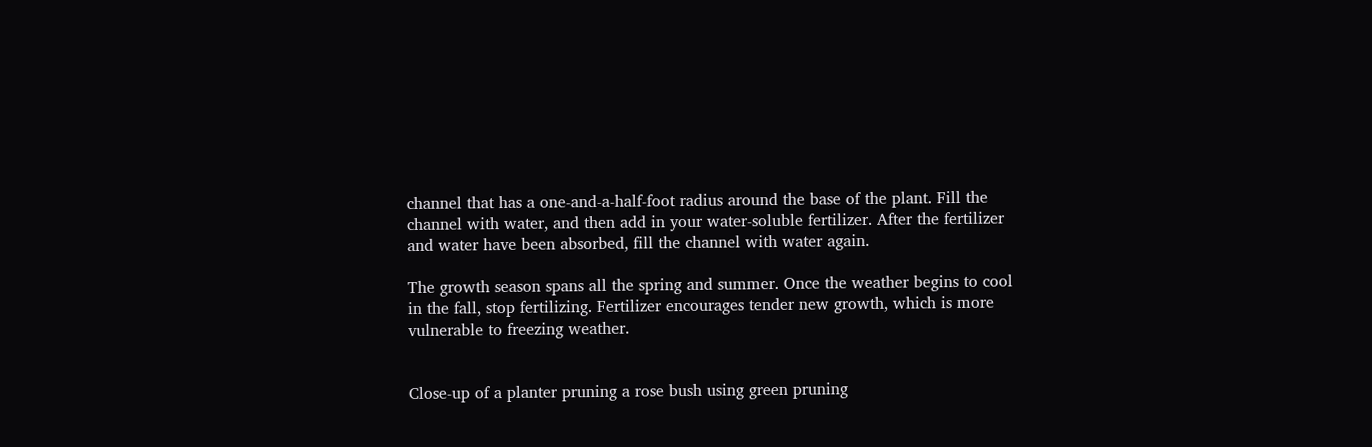channel that has a one-and-a-half-foot radius around the base of the plant. Fill the channel with water, and then add in your water-soluble fertilizer. After the fertilizer and water have been absorbed, fill the channel with water again.

The growth season spans all the spring and summer. Once the weather begins to cool in the fall, stop fertilizing. Fertilizer encourages tender new growth, which is more vulnerable to freezing weather.


Close-up of a planter pruning a rose bush using green pruning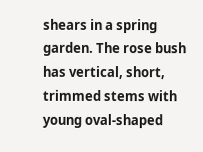shears in a spring garden. The rose bush has vertical, short, trimmed stems with young oval-shaped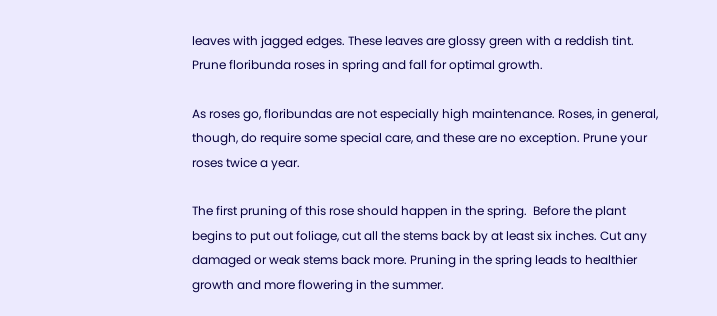leaves with jagged edges. These leaves are glossy green with a reddish tint.
Prune floribunda roses in spring and fall for optimal growth.

As roses go, floribundas are not especially high maintenance. Roses, in general, though, do require some special care, and these are no exception. Prune your roses twice a year.

The first pruning of this rose should happen in the spring.  Before the plant begins to put out foliage, cut all the stems back by at least six inches. Cut any damaged or weak stems back more. Pruning in the spring leads to healthier growth and more flowering in the summer.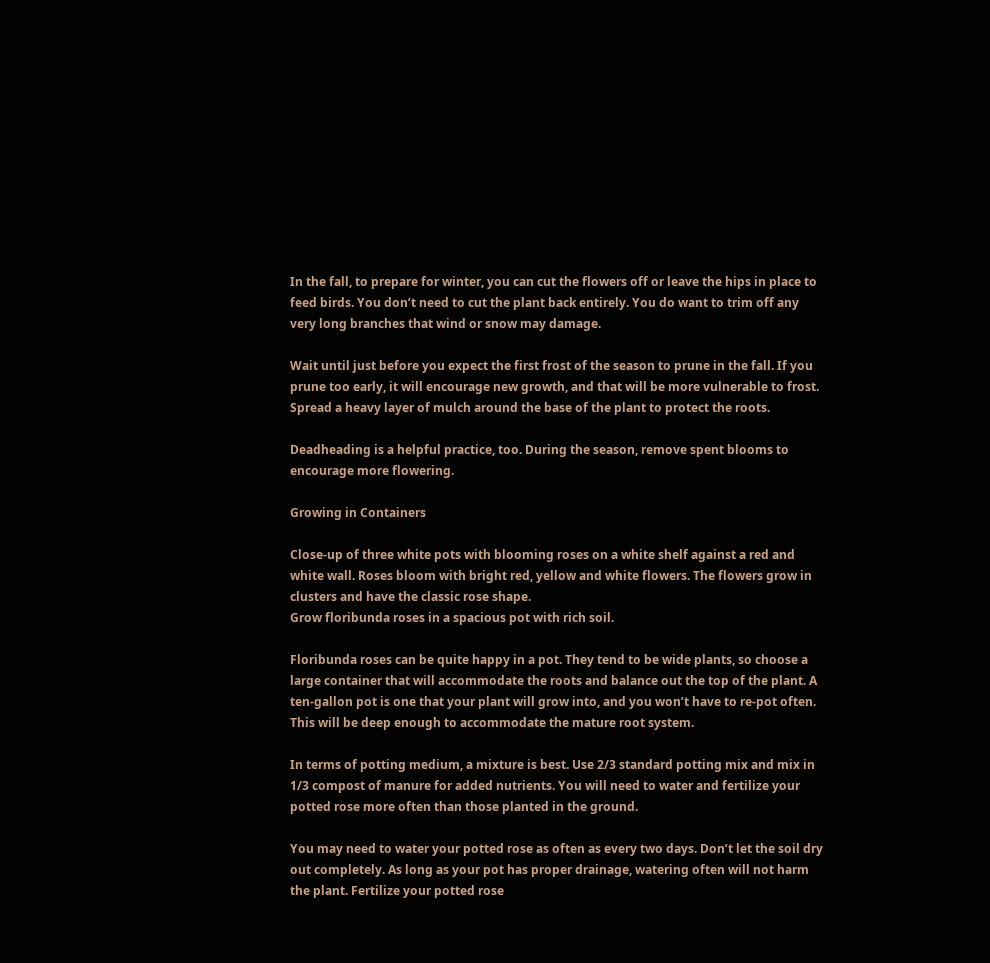In the fall, to prepare for winter, you can cut the flowers off or leave the hips in place to feed birds. You don’t need to cut the plant back entirely. You do want to trim off any very long branches that wind or snow may damage.

Wait until just before you expect the first frost of the season to prune in the fall. If you prune too early, it will encourage new growth, and that will be more vulnerable to frost. Spread a heavy layer of mulch around the base of the plant to protect the roots.

Deadheading is a helpful practice, too. During the season, remove spent blooms to encourage more flowering.

Growing in Containers

Close-up of three white pots with blooming roses on a white shelf against a red and white wall. Roses bloom with bright red, yellow and white flowers. The flowers grow in clusters and have the classic rose shape.
Grow floribunda roses in a spacious pot with rich soil.

Floribunda roses can be quite happy in a pot. They tend to be wide plants, so choose a large container that will accommodate the roots and balance out the top of the plant. A ten-gallon pot is one that your plant will grow into, and you won’t have to re-pot often. This will be deep enough to accommodate the mature root system.

In terms of potting medium, a mixture is best. Use 2/3 standard potting mix and mix in 1/3 compost of manure for added nutrients. You will need to water and fertilize your potted rose more often than those planted in the ground.

You may need to water your potted rose as often as every two days. Don’t let the soil dry out completely. As long as your pot has proper drainage, watering often will not harm the plant. Fertilize your potted rose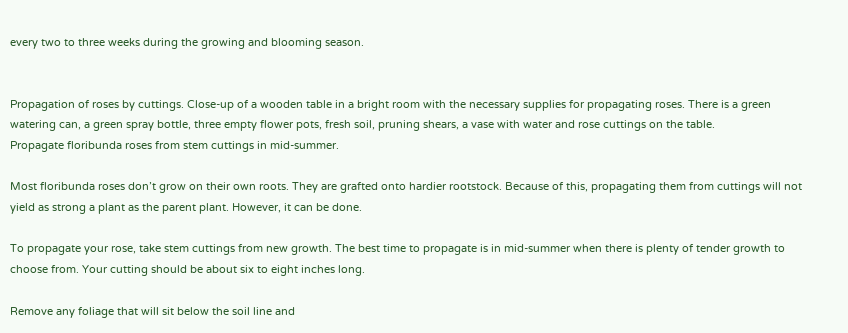every two to three weeks during the growing and blooming season.


Propagation of roses by cuttings. Close-up of a wooden table in a bright room with the necessary supplies for propagating roses. There is a green watering can, a green spray bottle, three empty flower pots, fresh soil, pruning shears, a vase with water and rose cuttings on the table.
Propagate floribunda roses from stem cuttings in mid-summer.

Most floribunda roses don’t grow on their own roots. They are grafted onto hardier rootstock. Because of this, propagating them from cuttings will not yield as strong a plant as the parent plant. However, it can be done.

To propagate your rose, take stem cuttings from new growth. The best time to propagate is in mid-summer when there is plenty of tender growth to choose from. Your cutting should be about six to eight inches long.

Remove any foliage that will sit below the soil line and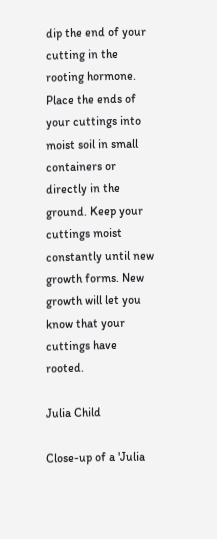dip the end of your cutting in the rooting hormone. Place the ends of your cuttings into moist soil in small containers or directly in the ground. Keep your cuttings moist constantly until new growth forms. New growth will let you know that your cuttings have rooted.

Julia Child

Close-up of a 'Julia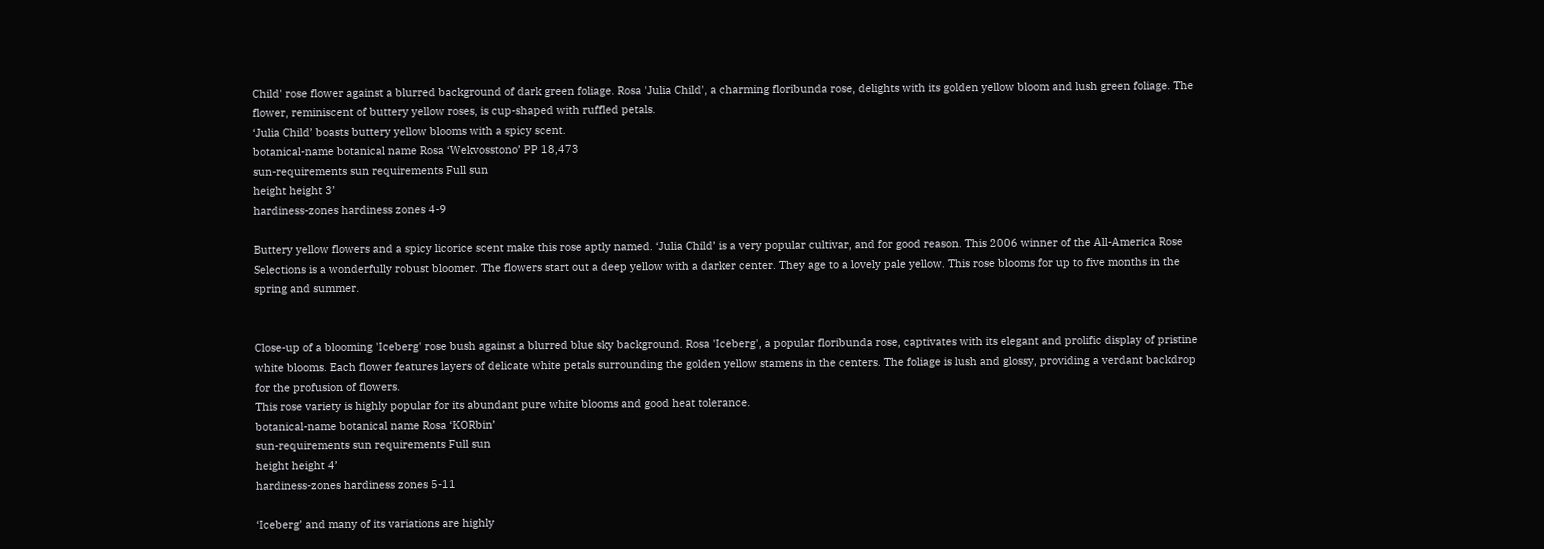Child' rose flower against a blurred background of dark green foliage. Rosa 'Julia Child', a charming floribunda rose, delights with its golden yellow bloom and lush green foliage. The flower, reminiscent of buttery yellow roses, is cup-shaped with ruffled petals.
‘Julia Child’ boasts buttery yellow blooms with a spicy scent.
botanical-name botanical name Rosa ‘Wekvosstono’ PP 18,473
sun-requirements sun requirements Full sun
height height 3’
hardiness-zones hardiness zones 4-9

Buttery yellow flowers and a spicy licorice scent make this rose aptly named. ‘Julia Child’ is a very popular cultivar, and for good reason. This 2006 winner of the All-America Rose Selections is a wonderfully robust bloomer. The flowers start out a deep yellow with a darker center. They age to a lovely pale yellow. This rose blooms for up to five months in the spring and summer.


Close-up of a blooming 'Iceberg' rose bush against a blurred blue sky background. Rosa 'Iceberg', a popular floribunda rose, captivates with its elegant and prolific display of pristine white blooms. Each flower features layers of delicate white petals surrounding the golden yellow stamens in the centers. The foliage is lush and glossy, providing a verdant backdrop for the profusion of flowers.
This rose variety is highly popular for its abundant pure white blooms and good heat tolerance.
botanical-name botanical name Rosa ‘KORbin’
sun-requirements sun requirements Full sun
height height 4’
hardiness-zones hardiness zones 5-11

‘Iceberg’ and many of its variations are highly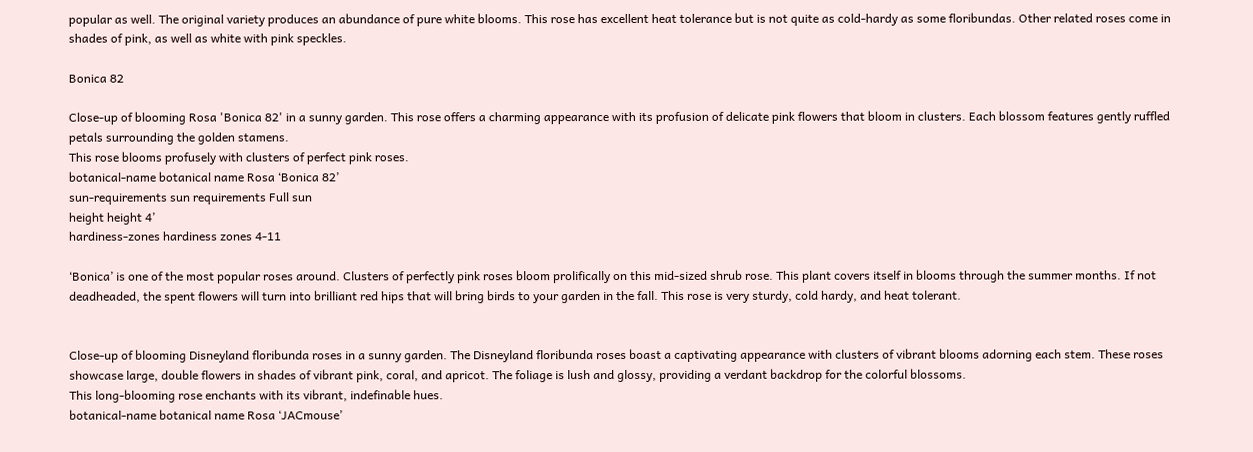popular as well. The original variety produces an abundance of pure white blooms. This rose has excellent heat tolerance but is not quite as cold-hardy as some floribundas. Other related roses come in shades of pink, as well as white with pink speckles.

Bonica 82

Close-up of blooming Rosa 'Bonica 82' in a sunny garden. This rose offers a charming appearance with its profusion of delicate pink flowers that bloom in clusters. Each blossom features gently ruffled petals surrounding the golden stamens.
This rose blooms profusely with clusters of perfect pink roses.
botanical-name botanical name Rosa ‘Bonica 82’
sun-requirements sun requirements Full sun
height height 4’
hardiness-zones hardiness zones 4-11

‘Bonica’ is one of the most popular roses around. Clusters of perfectly pink roses bloom prolifically on this mid-sized shrub rose. This plant covers itself in blooms through the summer months. If not deadheaded, the spent flowers will turn into brilliant red hips that will bring birds to your garden in the fall. This rose is very sturdy, cold hardy, and heat tolerant.


Close-up of blooming Disneyland floribunda roses in a sunny garden. The Disneyland floribunda roses boast a captivating appearance with clusters of vibrant blooms adorning each stem. These roses showcase large, double flowers in shades of vibrant pink, coral, and apricot. The foliage is lush and glossy, providing a verdant backdrop for the colorful blossoms.
This long-blooming rose enchants with its vibrant, indefinable hues.
botanical-name botanical name Rosa ‘JACmouse’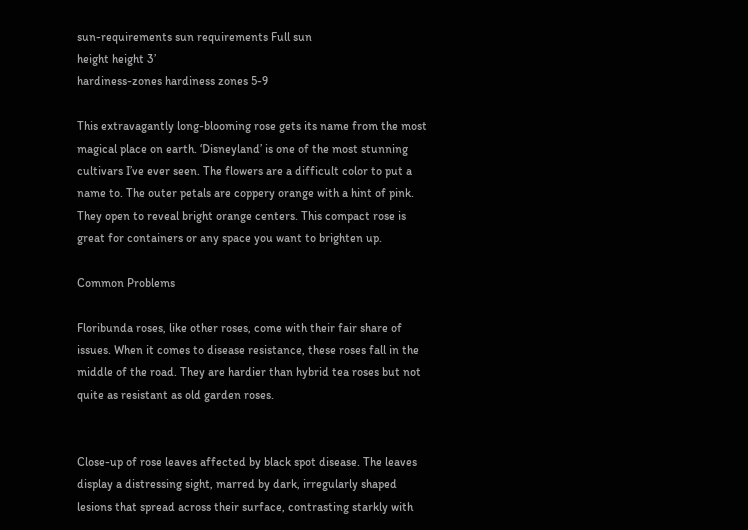sun-requirements sun requirements Full sun
height height 3’
hardiness-zones hardiness zones 5-9

This extravagantly long-blooming rose gets its name from the most magical place on earth. ‘Disneyland’ is one of the most stunning cultivars I’ve ever seen. The flowers are a difficult color to put a name to. The outer petals are coppery orange with a hint of pink. They open to reveal bright orange centers. This compact rose is great for containers or any space you want to brighten up.

Common Problems

Floribunda roses, like other roses, come with their fair share of issues. When it comes to disease resistance, these roses fall in the middle of the road. They are hardier than hybrid tea roses but not quite as resistant as old garden roses.


Close-up of rose leaves affected by black spot disease. The leaves display a distressing sight, marred by dark, irregularly shaped lesions that spread across their surface, contrasting starkly with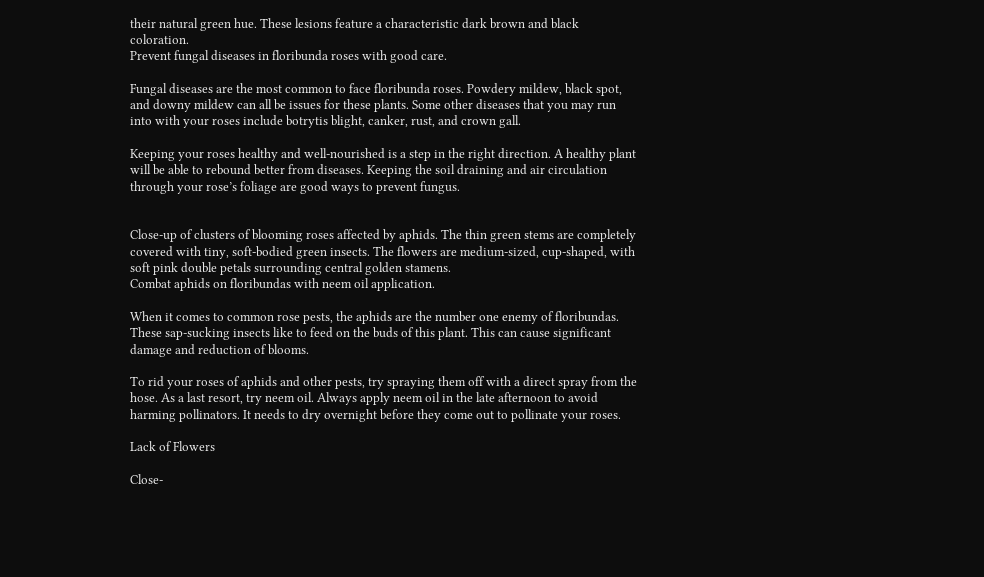their natural green hue. These lesions feature a characteristic dark brown and black coloration.
Prevent fungal diseases in floribunda roses with good care.

Fungal diseases are the most common to face floribunda roses. Powdery mildew, black spot, and downy mildew can all be issues for these plants. Some other diseases that you may run into with your roses include botrytis blight, canker, rust, and crown gall.

Keeping your roses healthy and well-nourished is a step in the right direction. A healthy plant will be able to rebound better from diseases. Keeping the soil draining and air circulation through your rose’s foliage are good ways to prevent fungus.


Close-up of clusters of blooming roses affected by aphids. The thin green stems are completely covered with tiny, soft-bodied green insects. The flowers are medium-sized, cup-shaped, with soft pink double petals surrounding central golden stamens.
Combat aphids on floribundas with neem oil application.

When it comes to common rose pests, the aphids are the number one enemy of floribundas. These sap-sucking insects like to feed on the buds of this plant. This can cause significant damage and reduction of blooms.

To rid your roses of aphids and other pests, try spraying them off with a direct spray from the hose. As a last resort, try neem oil. Always apply neem oil in the late afternoon to avoid harming pollinators. It needs to dry overnight before they come out to pollinate your roses.

Lack of Flowers

Close-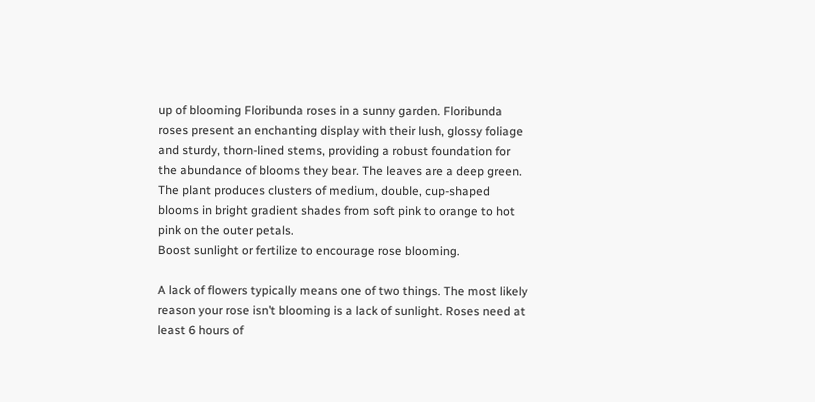up of blooming Floribunda roses in a sunny garden. Floribunda roses present an enchanting display with their lush, glossy foliage and sturdy, thorn-lined stems, providing a robust foundation for the abundance of blooms they bear. The leaves are a deep green. The plant produces clusters of medium, double, cup-shaped blooms in bright gradient shades from soft pink to orange to hot pink on the outer petals.
Boost sunlight or fertilize to encourage rose blooming.

A lack of flowers typically means one of two things. The most likely reason your rose isn’t blooming is a lack of sunlight. Roses need at least 6 hours of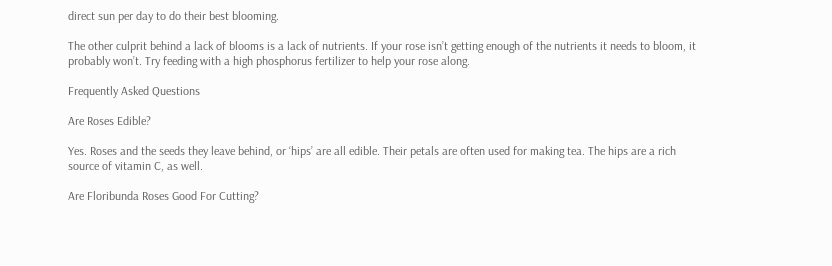direct sun per day to do their best blooming.

The other culprit behind a lack of blooms is a lack of nutrients. If your rose isn’t getting enough of the nutrients it needs to bloom, it probably won’t. Try feeding with a high phosphorus fertilizer to help your rose along.

Frequently Asked Questions

Are Roses Edible?

Yes. Roses and the seeds they leave behind, or ‘hips’ are all edible. Their petals are often used for making tea. The hips are a rich source of vitamin C, as well.

Are Floribunda Roses Good For Cutting?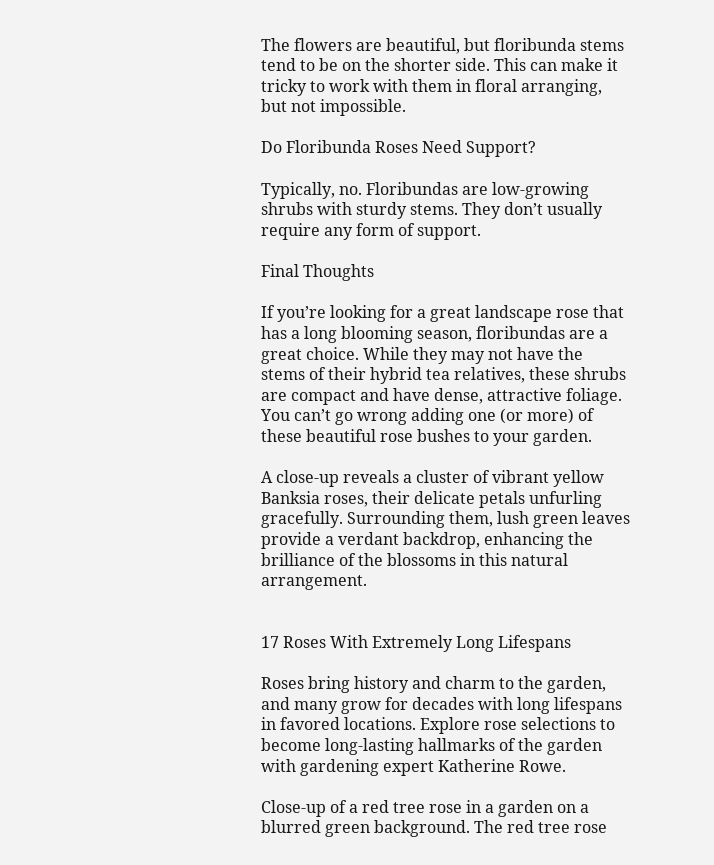The flowers are beautiful, but floribunda stems tend to be on the shorter side. This can make it tricky to work with them in floral arranging, but not impossible.

Do Floribunda Roses Need Support?

Typically, no. Floribundas are low-growing shrubs with sturdy stems. They don’t usually require any form of support.

Final Thoughts

If you’re looking for a great landscape rose that has a long blooming season, floribundas are a great choice. While they may not have the stems of their hybrid tea relatives, these shrubs are compact and have dense, attractive foliage. You can’t go wrong adding one (or more) of these beautiful rose bushes to your garden.

A close-up reveals a cluster of vibrant yellow Banksia roses, their delicate petals unfurling gracefully. Surrounding them, lush green leaves provide a verdant backdrop, enhancing the brilliance of the blossoms in this natural arrangement.


17 Roses With Extremely Long Lifespans

Roses bring history and charm to the garden, and many grow for decades with long lifespans in favored locations. Explore rose selections to become long-lasting hallmarks of the garden with gardening expert Katherine Rowe.

Close-up of a red tree rose in a garden on a blurred green background. The red tree rose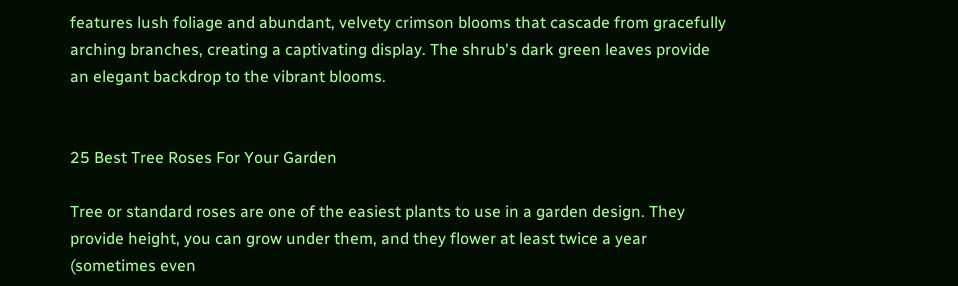features lush foliage and abundant, velvety crimson blooms that cascade from gracefully arching branches, creating a captivating display. The shrub's dark green leaves provide an elegant backdrop to the vibrant blooms.


25 Best Tree Roses For Your Garden

Tree or standard roses are one of the easiest plants to use in a garden design. They provide height, you can grow under them, and they flower at least twice a year (sometimes even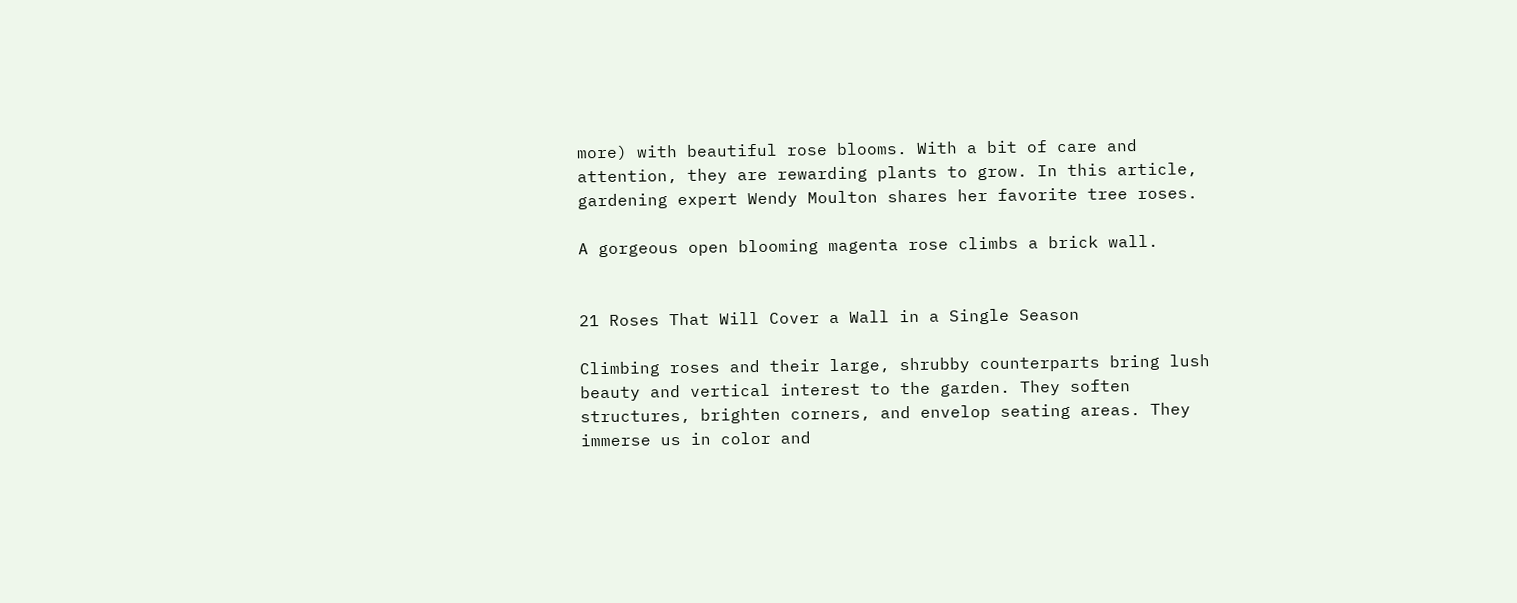more) with beautiful rose blooms. With a bit of care and attention, they are rewarding plants to grow. In this article, gardening expert Wendy Moulton shares her favorite tree roses.

A gorgeous open blooming magenta rose climbs a brick wall.


21 Roses That Will Cover a Wall in a Single Season

Climbing roses and their large, shrubby counterparts bring lush beauty and vertical interest to the garden. They soften structures, brighten corners, and envelop seating areas. They immerse us in color and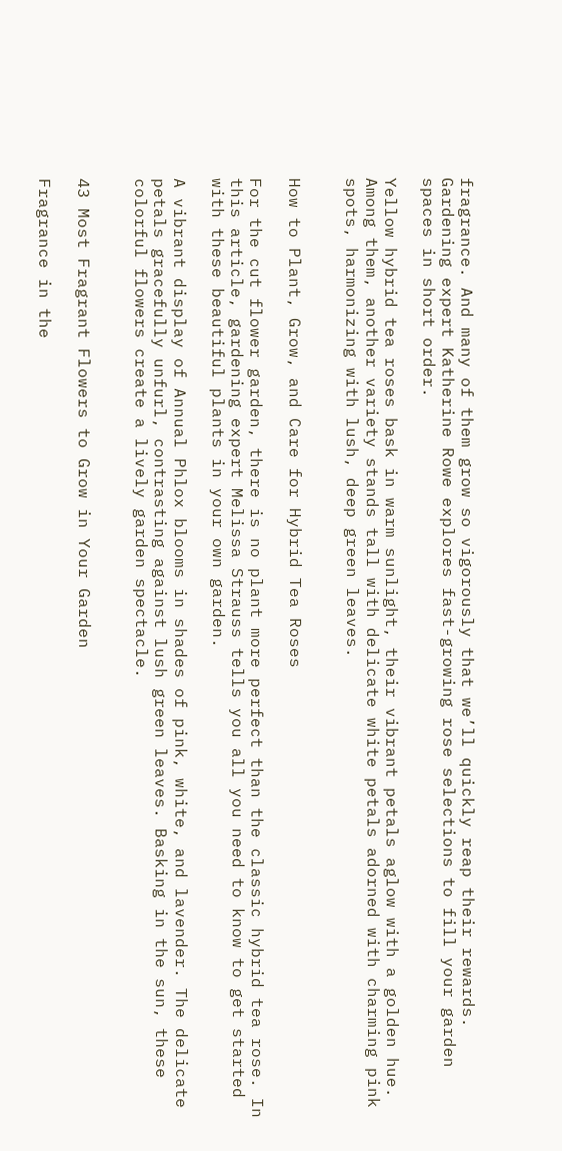fragrance. And many of them grow so vigorously that we’ll quickly reap their rewards. Gardening expert Katherine Rowe explores fast-growing rose selections to fill your garden spaces in short order.

Yellow hybrid tea roses bask in warm sunlight, their vibrant petals aglow with a golden hue. Among them, another variety stands tall with delicate white petals adorned with charming pink spots, harmonizing with lush, deep green leaves.


How to Plant, Grow, and Care for Hybrid Tea Roses

For the cut flower garden, there is no plant more perfect than the classic hybrid tea rose. In this article, gardening expert Melissa Strauss tells you all you need to know to get started with these beautiful plants in your own garden.

A vibrant display of Annual Phlox blooms in shades of pink, white, and lavender. The delicate petals gracefully unfurl, contrasting against lush green leaves. Basking in the sun, these colorful flowers create a lively garden spectacle.


43 Most Fragrant Flowers to Grow in Your Garden

Fragrance in the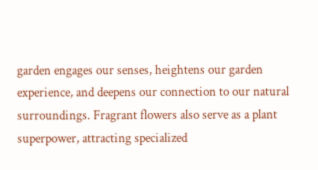garden engages our senses, heightens our garden experience, and deepens our connection to our natural surroundings. Fragrant flowers also serve as a plant superpower, attracting specialized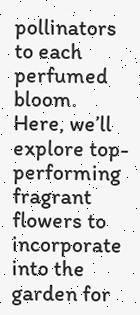pollinators to each perfumed bloom. Here, we’ll explore top-performing fragrant flowers to incorporate into the garden for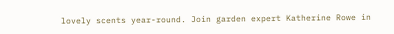lovely scents year-round. Join garden expert Katherine Rowe in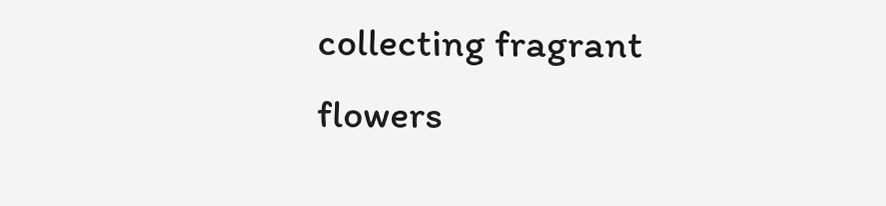collecting fragrant flowers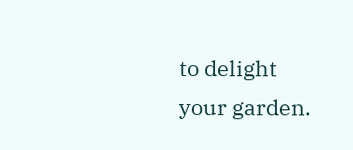to delight your garden.